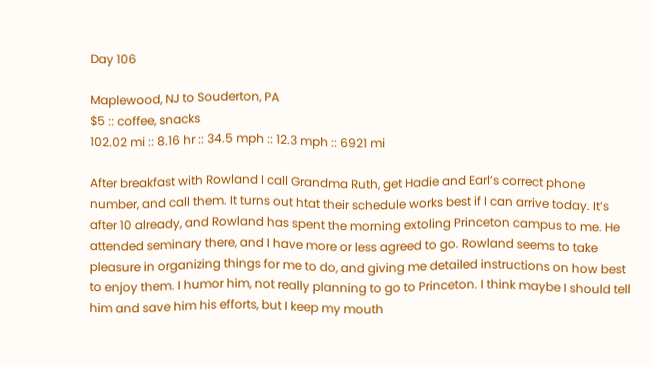Day 106

Maplewood, NJ to Souderton, PA
$5 :: coffee, snacks
102.02 mi :: 8.16 hr :: 34.5 mph :: 12.3 mph :: 6921 mi

After breakfast with Rowland I call Grandma Ruth, get Hadie and Earl’s correct phone number, and call them. It turns out htat their schedule works best if I can arrive today. It’s after 10 already, and Rowland has spent the morning extoling Princeton campus to me. He attended seminary there, and I have more or less agreed to go. Rowland seems to take pleasure in organizing things for me to do, and giving me detailed instructions on how best to enjoy them. I humor him, not really planning to go to Princeton. I think maybe I should tell him and save him his efforts, but I keep my mouth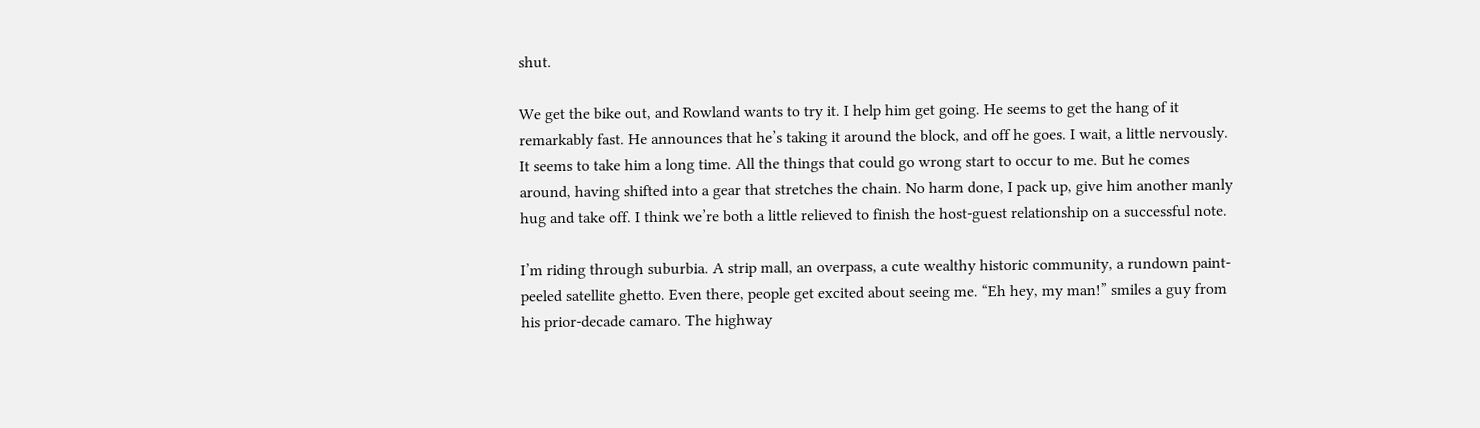shut.

We get the bike out, and Rowland wants to try it. I help him get going. He seems to get the hang of it remarkably fast. He announces that he’s taking it around the block, and off he goes. I wait, a little nervously. It seems to take him a long time. All the things that could go wrong start to occur to me. But he comes around, having shifted into a gear that stretches the chain. No harm done, I pack up, give him another manly hug and take off. I think we’re both a little relieved to finish the host-guest relationship on a successful note.

I’m riding through suburbia. A strip mall, an overpass, a cute wealthy historic community, a rundown paint-peeled satellite ghetto. Even there, people get excited about seeing me. “Eh hey, my man!” smiles a guy from his prior-decade camaro. The highway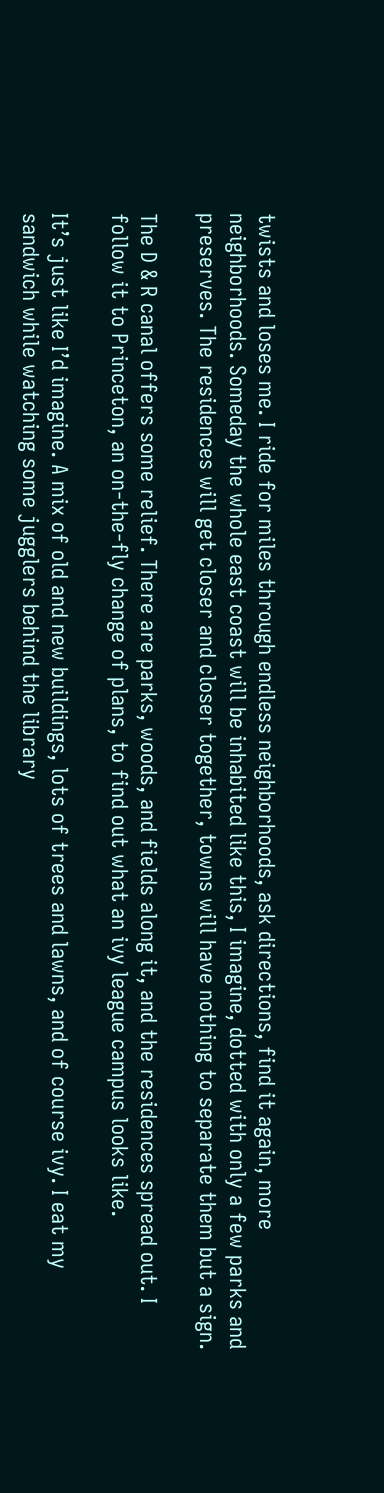twists and loses me. I ride for miles through endless neighborhoods, ask directions, find it again, more neighborhoods. Someday the whole east coast will be inhabited like this, I imagine, dotted with only a few parks and preserves. The residences will get closer and closer together, towns will have nothing to separate them but a sign.

The D & R canal offers some relief. There are parks, woods, and fields along it, and the residences spread out. I follow it to Princeton, an on-the-fly change of plans, to find out what an ivy league campus looks like.

It’s just like I’d imagine. A mix of old and new buildings, lots of trees and lawns, and of course ivy. I eat my sandwich while watching some jugglers behind the library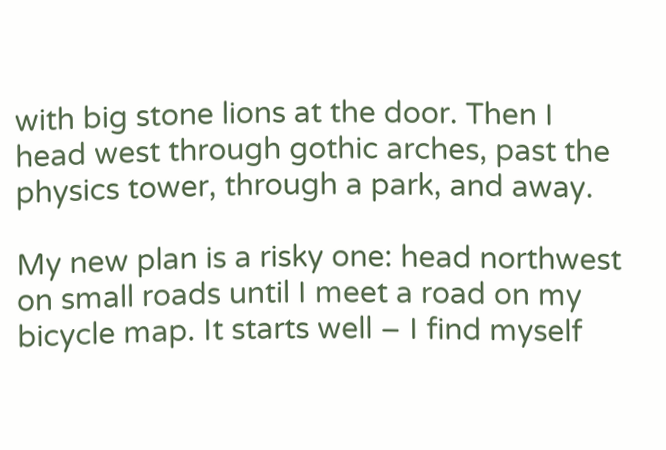with big stone lions at the door. Then I head west through gothic arches, past the physics tower, through a park, and away.

My new plan is a risky one: head northwest on small roads until I meet a road on my bicycle map. It starts well – I find myself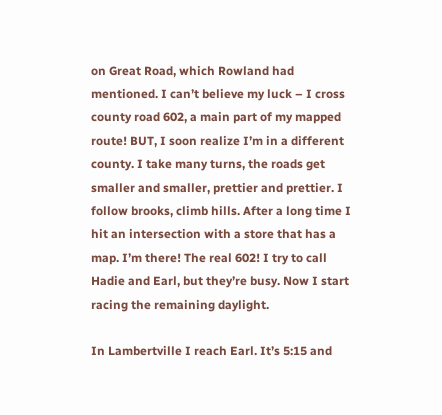on Great Road, which Rowland had mentioned. I can’t believe my luck – I cross county road 602, a main part of my mapped route! BUT, I soon realize I’m in a different county. I take many turns, the roads get smaller and smaller, prettier and prettier. I follow brooks, climb hills. After a long time I hit an intersection with a store that has a map. I’m there! The real 602! I try to call Hadie and Earl, but they’re busy. Now I start racing the remaining daylight.

In Lambertville I reach Earl. It’s 5:15 and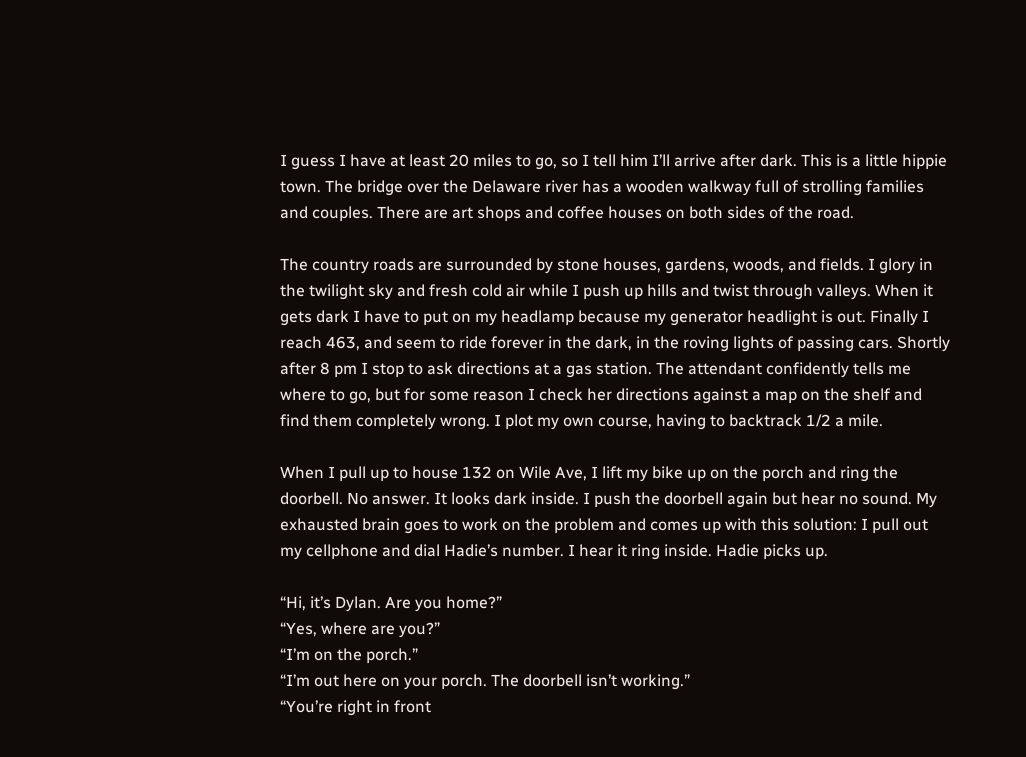I guess I have at least 20 miles to go, so I tell him I’ll arrive after dark. This is a little hippie town. The bridge over the Delaware river has a wooden walkway full of strolling families and couples. There are art shops and coffee houses on both sides of the road.

The country roads are surrounded by stone houses, gardens, woods, and fields. I glory in the twilight sky and fresh cold air while I push up hills and twist through valleys. When it gets dark I have to put on my headlamp because my generator headlight is out. Finally I reach 463, and seem to ride forever in the dark, in the roving lights of passing cars. Shortly after 8 pm I stop to ask directions at a gas station. The attendant confidently tells me where to go, but for some reason I check her directions against a map on the shelf and find them completely wrong. I plot my own course, having to backtrack 1/2 a mile.

When I pull up to house 132 on Wile Ave, I lift my bike up on the porch and ring the doorbell. No answer. It looks dark inside. I push the doorbell again but hear no sound. My exhausted brain goes to work on the problem and comes up with this solution: I pull out my cellphone and dial Hadie’s number. I hear it ring inside. Hadie picks up.

“Hi, it’s Dylan. Are you home?”
“Yes, where are you?”
“I’m on the porch.”
“I’m out here on your porch. The doorbell isn’t working.”
“You’re right in front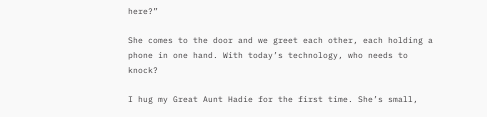here?”

She comes to the door and we greet each other, each holding a phone in one hand. With today’s technology, who needs to knock?

I hug my Great Aunt Hadie for the first time. She’s small,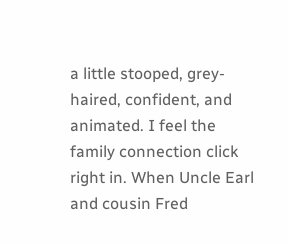a little stooped, grey-haired, confident, and animated. I feel the family connection click right in. When Uncle Earl and cousin Fred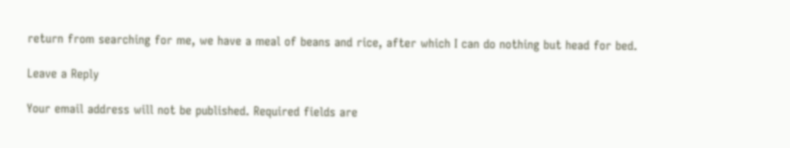return from searching for me, we have a meal of beans and rice, after which I can do nothing but head for bed.

Leave a Reply

Your email address will not be published. Required fields are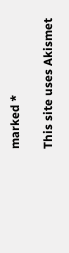marked *

This site uses Akismet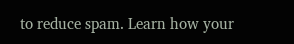to reduce spam. Learn how your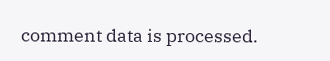comment data is processed.